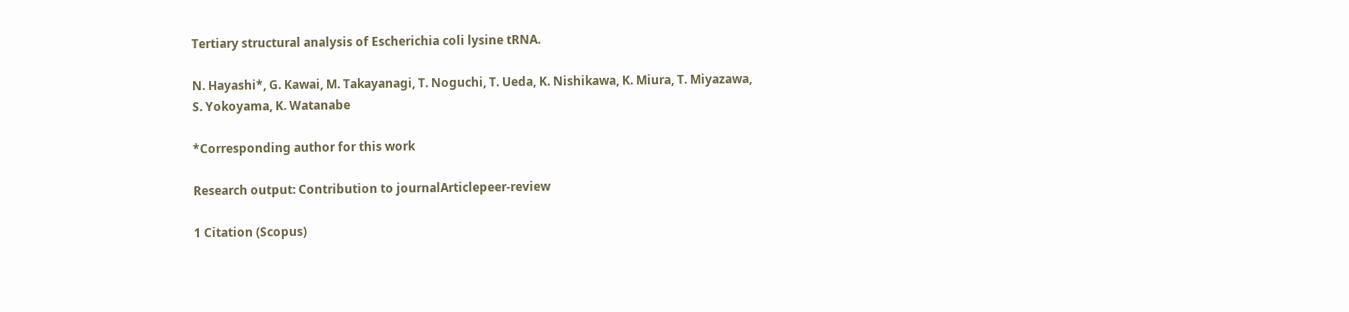Tertiary structural analysis of Escherichia coli lysine tRNA.

N. Hayashi*, G. Kawai, M. Takayanagi, T. Noguchi, T. Ueda, K. Nishikawa, K. Miura, T. Miyazawa, S. Yokoyama, K. Watanabe

*Corresponding author for this work

Research output: Contribution to journalArticlepeer-review

1 Citation (Scopus)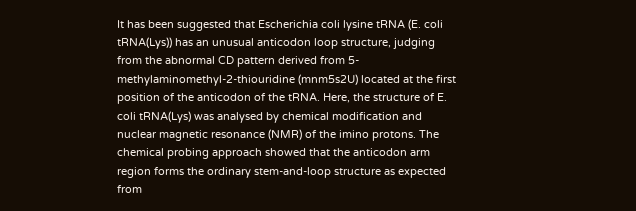It has been suggested that Escherichia coli lysine tRNA (E. coli tRNA(Lys)) has an unusual anticodon loop structure, judging from the abnormal CD pattern derived from 5-methylaminomethyl-2-thiouridine (mnm5s2U) located at the first position of the anticodon of the tRNA. Here, the structure of E. coli tRNA(Lys) was analysed by chemical modification and nuclear magnetic resonance (NMR) of the imino protons. The chemical probing approach showed that the anticodon arm region forms the ordinary stem-and-loop structure as expected from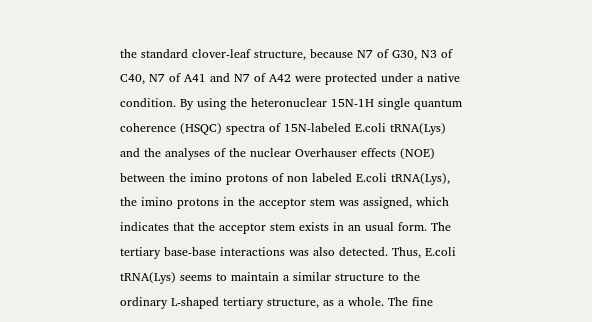the standard clover-leaf structure, because N7 of G30, N3 of C40, N7 of A41 and N7 of A42 were protected under a native condition. By using the heteronuclear 15N-1H single quantum coherence (HSQC) spectra of 15N-labeled E.coli tRNA(Lys) and the analyses of the nuclear Overhauser effects (NOE) between the imino protons of non labeled E.coli tRNA(Lys), the imino protons in the acceptor stem was assigned, which indicates that the acceptor stem exists in an usual form. The tertiary base-base interactions was also detected. Thus, E.coli tRNA(Lys) seems to maintain a similar structure to the ordinary L-shaped tertiary structure, as a whole. The fine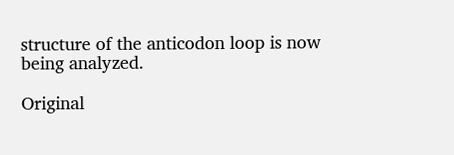structure of the anticodon loop is now being analyzed.

Original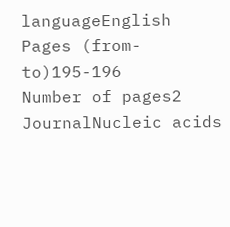languageEnglish
Pages (from-to)195-196
Number of pages2
JournalNucleic acids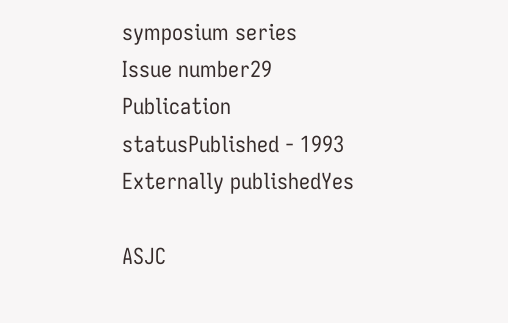symposium series
Issue number29
Publication statusPublished - 1993
Externally publishedYes

ASJC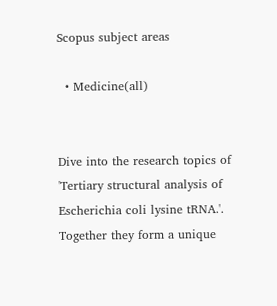Scopus subject areas

  • Medicine(all)


Dive into the research topics of 'Tertiary structural analysis of Escherichia coli lysine tRNA.'. Together they form a unique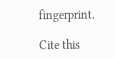fingerprint.

Cite this